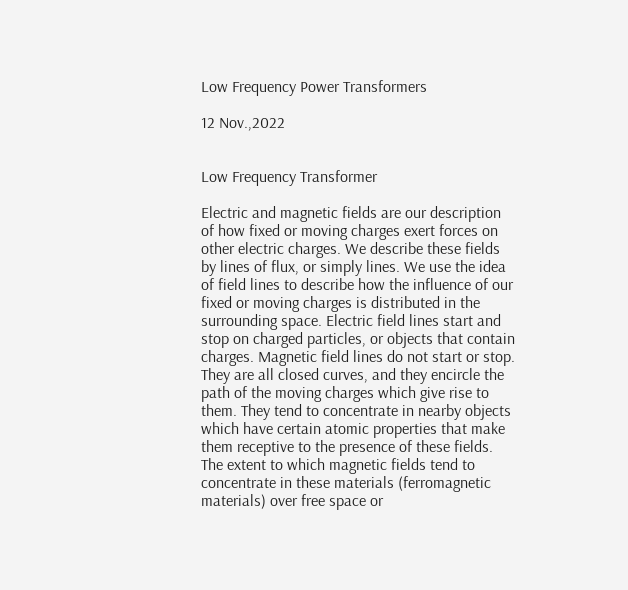Low Frequency Power Transformers

12 Nov.,2022


Low Frequency Transformer

Electric and magnetic fields are our description of how fixed or moving charges exert forces on other electric charges. We describe these fields by lines of flux, or simply lines. We use the idea of field lines to describe how the influence of our fixed or moving charges is distributed in the surrounding space. Electric field lines start and stop on charged particles, or objects that contain charges. Magnetic field lines do not start or stop. They are all closed curves, and they encircle the path of the moving charges which give rise to them. They tend to concentrate in nearby objects which have certain atomic properties that make them receptive to the presence of these fields. The extent to which magnetic fields tend to concentrate in these materials (ferromagnetic materials) over free space or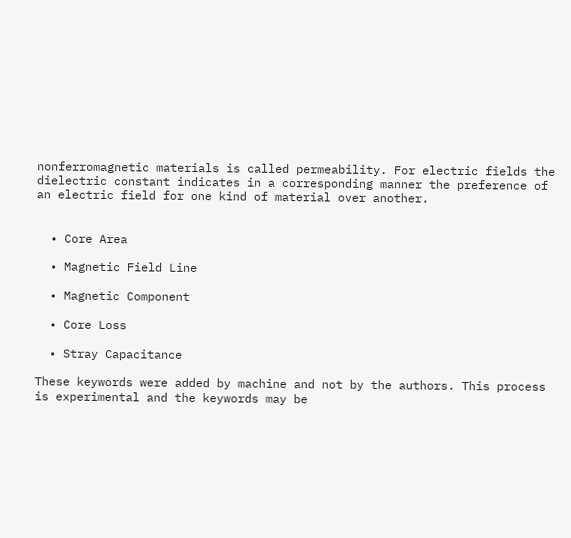nonferromagnetic materials is called permeability. For electric fields the dielectric constant indicates in a corresponding manner the preference of an electric field for one kind of material over another.


  • Core Area

  • Magnetic Field Line

  • Magnetic Component

  • Core Loss

  • Stray Capacitance

These keywords were added by machine and not by the authors. This process is experimental and the keywords may be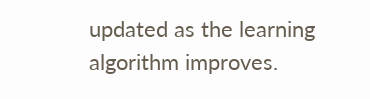updated as the learning algorithm improves.